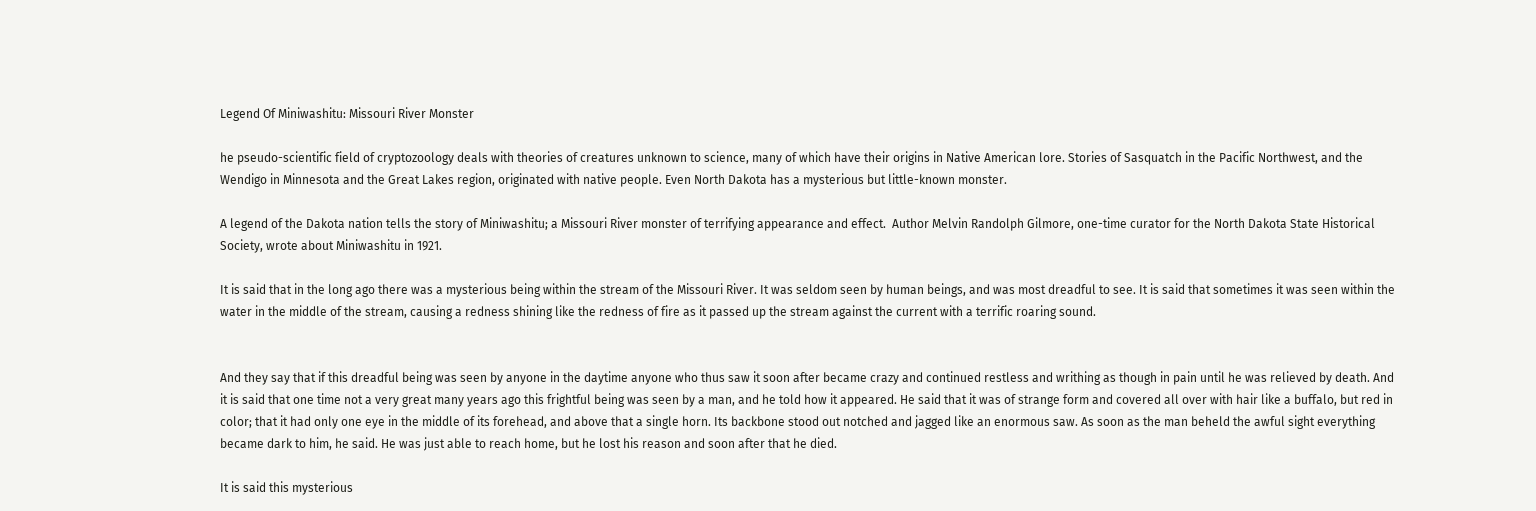Legend Of Miniwashitu: Missouri River Monster

he pseudo-scientific field of cryptozoology deals with theories of creatures unknown to science, many of which have their origins in Native American lore. Stories of Sasquatch in the Pacific Northwest, and the Wendigo in Minnesota and the Great Lakes region, originated with native people. Even North Dakota has a mysterious but little-known monster.

A legend of the Dakota nation tells the story of Miniwashitu; a Missouri River monster of terrifying appearance and effect.  Author Melvin Randolph Gilmore, one-time curator for the North Dakota State Historical Society, wrote about Miniwashitu in 1921.

It is said that in the long ago there was a mysterious being within the stream of the Missouri River. It was seldom seen by human beings, and was most dreadful to see. It is said that sometimes it was seen within the water in the middle of the stream, causing a redness shining like the redness of fire as it passed up the stream against the current with a terrific roaring sound.


And they say that if this dreadful being was seen by anyone in the daytime anyone who thus saw it soon after became crazy and continued restless and writhing as though in pain until he was relieved by death. And it is said that one time not a very great many years ago this frightful being was seen by a man, and he told how it appeared. He said that it was of strange form and covered all over with hair like a buffalo, but red in color; that it had only one eye in the middle of its forehead, and above that a single horn. Its backbone stood out notched and jagged like an enormous saw. As soon as the man beheld the awful sight everything became dark to him, he said. He was just able to reach home, but he lost his reason and soon after that he died.

It is said this mysterious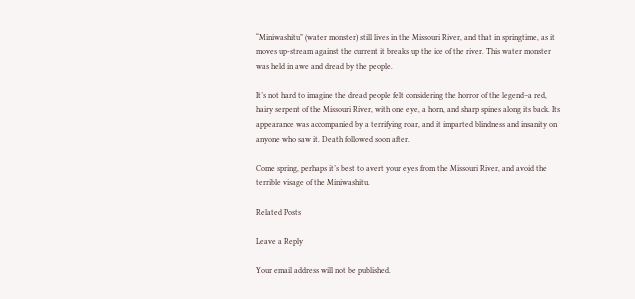“Miniwashitu” (water monster) still lives in the Missouri River, and that in springtime, as it moves up-stream against the current it breaks up the ice of the river. This water monster was held in awe and dread by the people.

It’s not hard to imagine the dread people felt considering the horror of the legend–a red, hairy serpent of the Missouri River, with one eye, a horn, and sharp spines along its back. Its appearance was accompanied by a terrifying roar, and it imparted blindness and insanity on anyone who saw it. Death followed soon after.

Come spring, perhaps it’s best to avert your eyes from the Missouri River, and avoid the terrible visage of the Miniwashitu.

Related Posts

Leave a Reply

Your email address will not be published.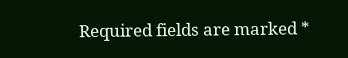Required fields are marked *